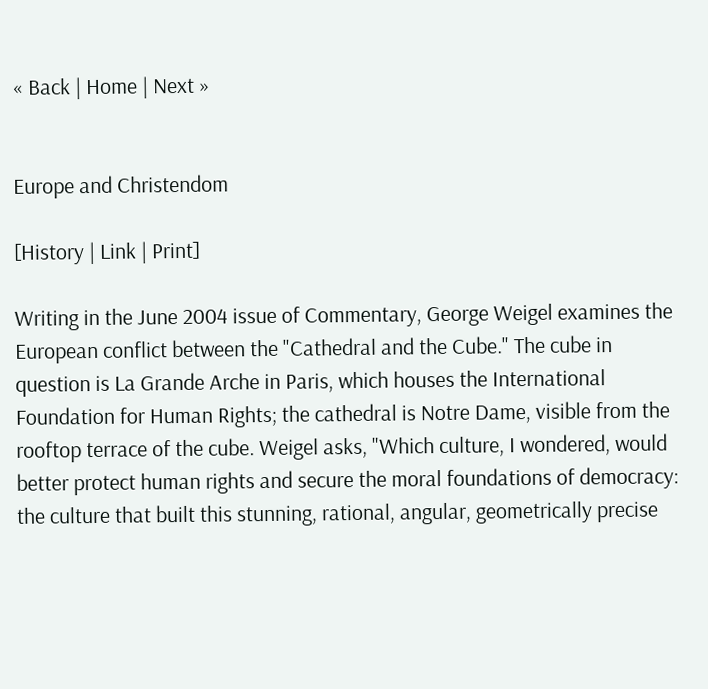« Back | Home | Next »


Europe and Christendom

[History | Link | Print]

Writing in the June 2004 issue of Commentary, George Weigel examines the European conflict between the "Cathedral and the Cube." The cube in question is La Grande Arche in Paris, which houses the International Foundation for Human Rights; the cathedral is Notre Dame, visible from the rooftop terrace of the cube. Weigel asks, "Which culture, I wondered, would better protect human rights and secure the moral foundations of democracy: the culture that built this stunning, rational, angular, geometrically precise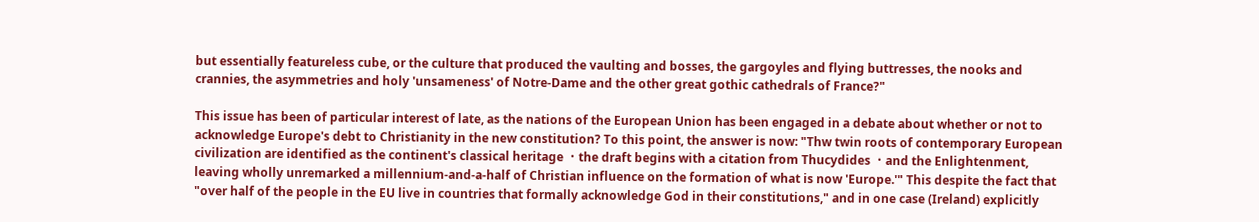but essentially featureless cube, or the culture that produced the vaulting and bosses, the gargoyles and flying buttresses, the nooks and crannies, the asymmetries and holy 'unsameness' of Notre-Dame and the other great gothic cathedrals of France?"

This issue has been of particular interest of late, as the nations of the European Union has been engaged in a debate about whether or not to acknowledge Europe's debt to Christianity in the new constitution? To this point, the answer is now: "Thw twin roots of contemporary European civilization are identified as the continent's classical heritage ・the draft begins with a citation from Thucydides ・and the Enlightenment, leaving wholly unremarked a millennium-and-a-half of Christian influence on the formation of what is now 'Europe.'" This despite the fact that "over half of the people in the EU live in countries that formally acknowledge God in their constitutions," and in one case (Ireland) explicitly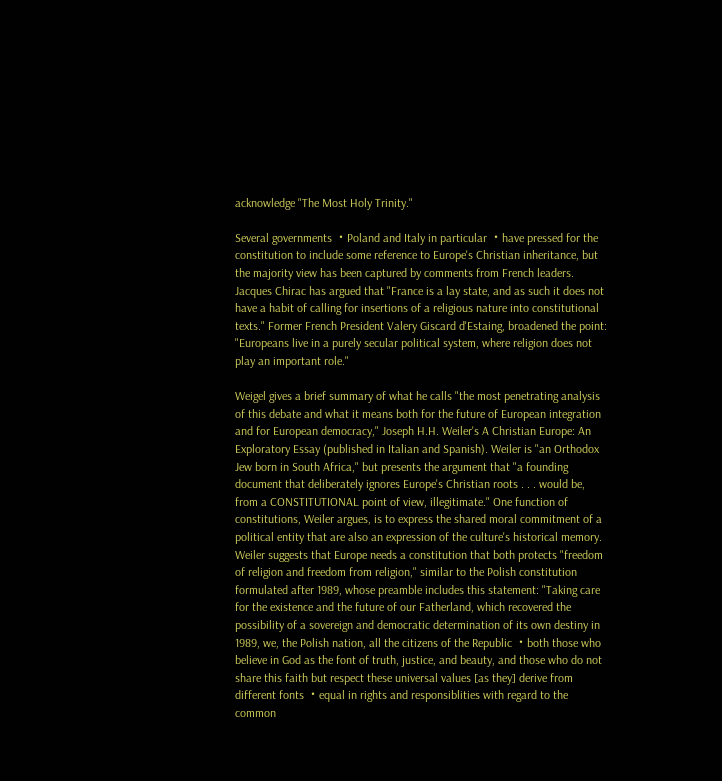acknowledge "The Most Holy Trinity."

Several governments ・Poland and Italy in particular ・have pressed for the constitution to include some reference to Europe's Christian inheritance, but the majority view has been captured by comments from French leaders. Jacques Chirac has argued that "France is a lay state, and as such it does not have a habit of calling for insertions of a religious nature into constitutional texts." Former French President Valery Giscard d'Estaing, broadened the point: "Europeans live in a purely secular political system, where religion does not play an important role."

Weigel gives a brief summary of what he calls "the most penetrating analysis of this debate and what it means both for the future of European integration and for European democracy," Joseph H.H. Weiler's A Christian Europe: An Exploratory Essay (published in Italian and Spanish). Weiler is "an Orthodox Jew born in South Africa," but presents the argument that "a founding document that deliberately ignores Europe's Christian roots . . . would be, from a CONSTITUTIONAL point of view, illegitimate." One function of constitutions, Weiler argues, is to express the shared moral commitment of a political entity that are also an expression of the culture's historical memory. Weiler suggests that Europe needs a constitution that both protects "freedom of religion and freedom from religion," similar to the Polish constitution formulated after 1989, whose preamble includes this statement: "Taking care for the existence and the future of our Fatherland, which recovered the possibility of a sovereign and democratic determination of its own destiny in 1989, we, the Polish nation, all the citizens of the Republic ・both those who believe in God as the font of truth, justice, and beauty, and those who do not share this faith but respect these universal values [as they] derive from different fonts ・equal in rights and responsiblities with regard to the common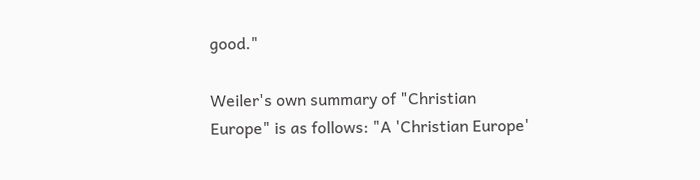good."

Weiler's own summary of "Christian Europe" is as follows: "A 'Christian Europe'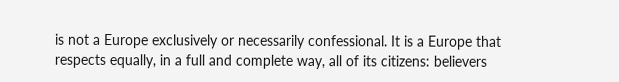is not a Europe exclusively or necessarily confessional. It is a Europe that respects equally, in a full and complete way, all of its citizens: believers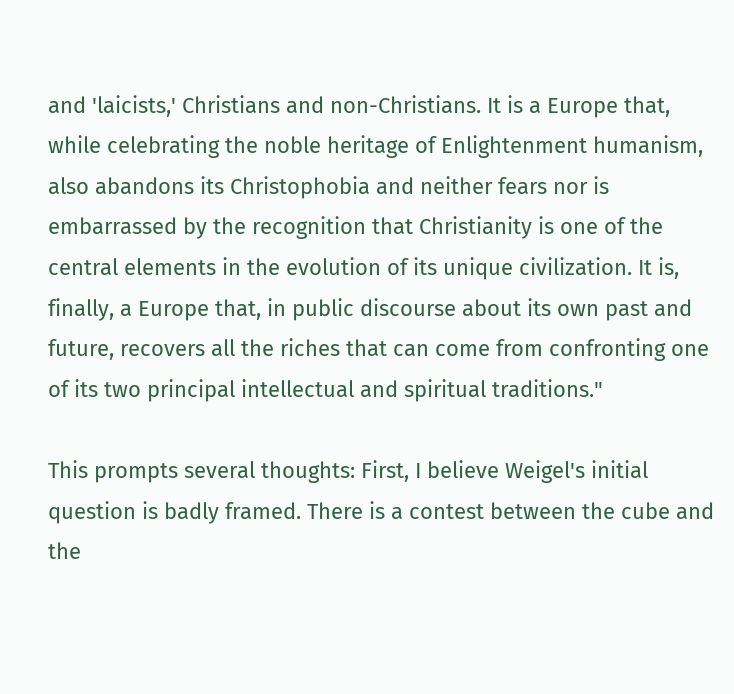and 'laicists,' Christians and non-Christians. It is a Europe that, while celebrating the noble heritage of Enlightenment humanism, also abandons its Christophobia and neither fears nor is embarrassed by the recognition that Christianity is one of the central elements in the evolution of its unique civilization. It is, finally, a Europe that, in public discourse about its own past and future, recovers all the riches that can come from confronting one of its two principal intellectual and spiritual traditions."

This prompts several thoughts: First, I believe Weigel's initial question is badly framed. There is a contest between the cube and the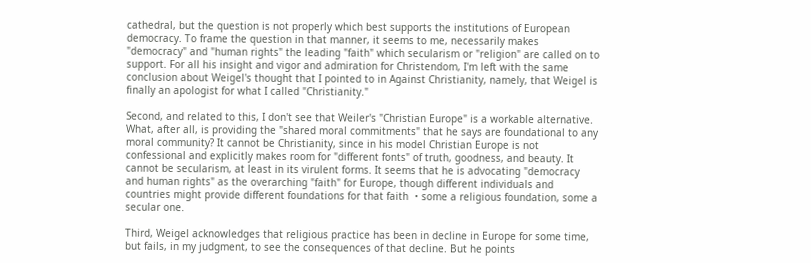cathedral, but the question is not properly which best supports the institutions of European democracy. To frame the question in that manner, it seems to me, necessarily makes "democracy" and "human rights" the leading "faith" which secularism or "religion" are called on to support. For all his insight and vigor and admiration for Christendom, I'm left with the same conclusion about Weigel's thought that I pointed to in Against Christianity, namely, that Weigel is finally an apologist for what I called "Christianity."

Second, and related to this, I don't see that Weiler's "Christian Europe" is a workable alternative. What, after all, is providing the "shared moral commitments" that he says are foundational to any moral community? It cannot be Christianity, since in his model Christian Europe is not confessional and explicitly makes room for "different fonts" of truth, goodness, and beauty. It cannot be secularism, at least in its virulent forms. It seems that he is advocating "democracy and human rights" as the overarching "faith" for Europe, though different individuals and countries might provide different foundations for that faith ・some a religious foundation, some a secular one.

Third, Weigel acknowledges that religious practice has been in decline in Europe for some time, but fails, in my judgment, to see the consequences of that decline. But he points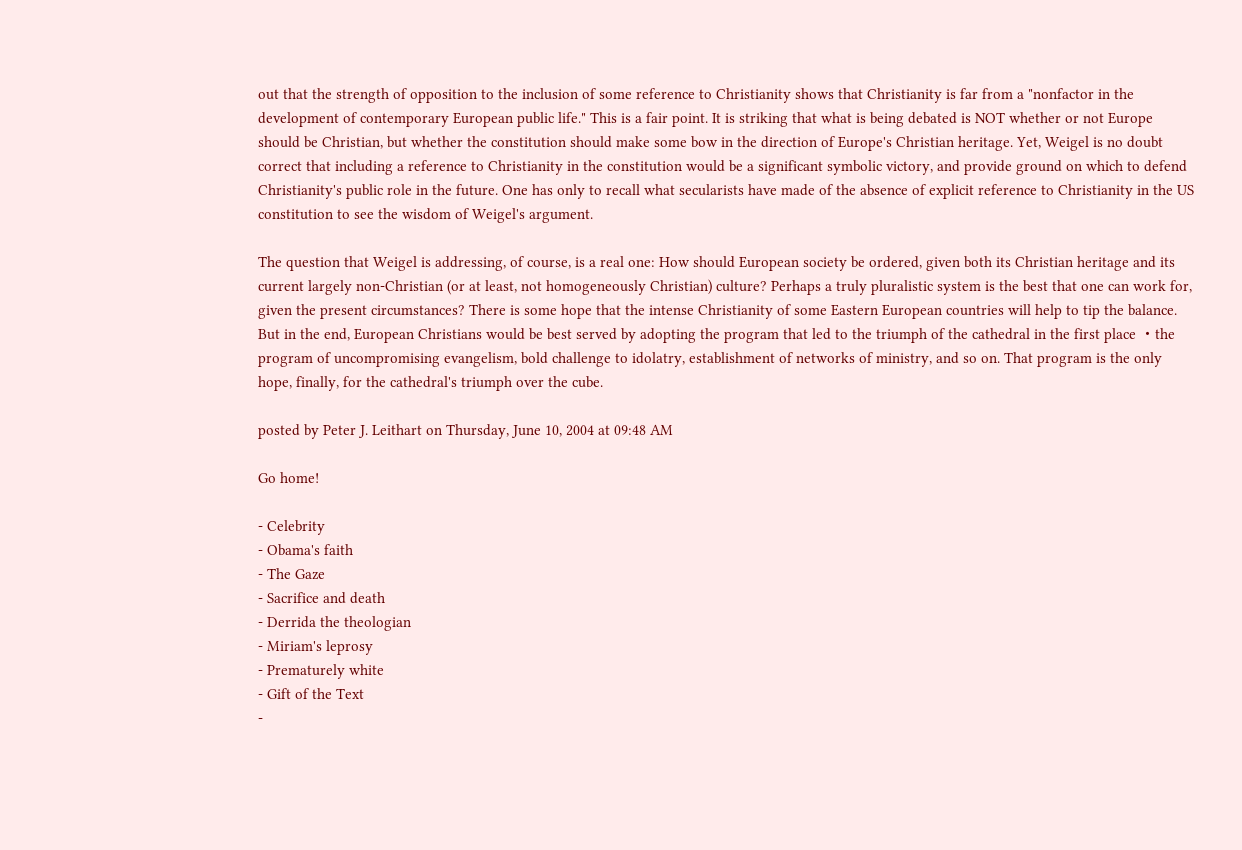out that the strength of opposition to the inclusion of some reference to Christianity shows that Christianity is far from a "nonfactor in the development of contemporary European public life." This is a fair point. It is striking that what is being debated is NOT whether or not Europe should be Christian, but whether the constitution should make some bow in the direction of Europe's Christian heritage. Yet, Weigel is no doubt correct that including a reference to Christianity in the constitution would be a significant symbolic victory, and provide ground on which to defend Christianity's public role in the future. One has only to recall what secularists have made of the absence of explicit reference to Christianity in the US constitution to see the wisdom of Weigel's argument.

The question that Weigel is addressing, of course, is a real one: How should European society be ordered, given both its Christian heritage and its current largely non-Christian (or at least, not homogeneously Christian) culture? Perhaps a truly pluralistic system is the best that one can work for, given the present circumstances? There is some hope that the intense Christianity of some Eastern European countries will help to tip the balance. But in the end, European Christians would be best served by adopting the program that led to the triumph of the cathedral in the first place ・the program of uncompromising evangelism, bold challenge to idolatry, establishment of networks of ministry, and so on. That program is the only hope, finally, for the cathedral's triumph over the cube.

posted by Peter J. Leithart on Thursday, June 10, 2004 at 09:48 AM

Go home!

- Celebrity
- Obama's faith
- The Gaze
- Sacrifice and death
- Derrida the theologian
- Miriam's leprosy
- Prematurely white
- Gift of the Text
-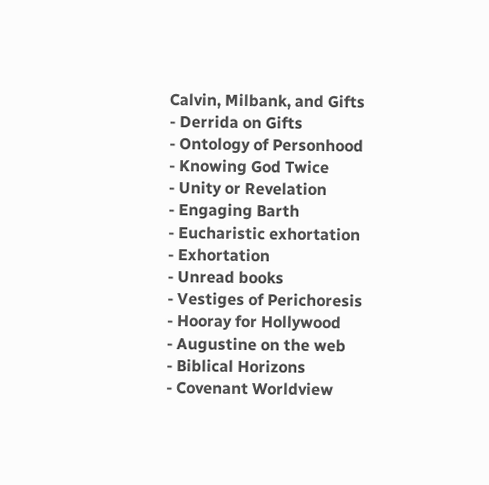Calvin, Milbank, and Gifts
- Derrida on Gifts
- Ontology of Personhood
- Knowing God Twice
- Unity or Revelation
- Engaging Barth
- Eucharistic exhortation
- Exhortation
- Unread books
- Vestiges of Perichoresis
- Hooray for Hollywood
- Augustine on the web
- Biblical Horizons
- Covenant Worldview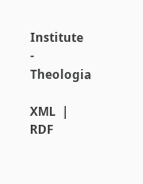Institute
- Theologia

XML  |   RDF